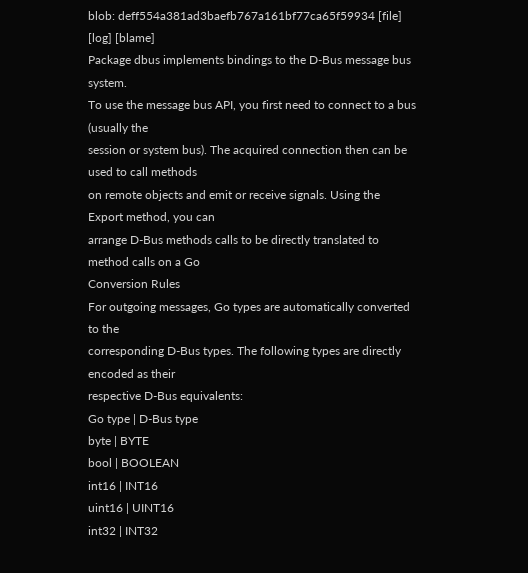blob: deff554a381ad3baefb767a161bf77ca65f59934 [file] [log] [blame]
Package dbus implements bindings to the D-Bus message bus system.
To use the message bus API, you first need to connect to a bus (usually the
session or system bus). The acquired connection then can be used to call methods
on remote objects and emit or receive signals. Using the Export method, you can
arrange D-Bus methods calls to be directly translated to method calls on a Go
Conversion Rules
For outgoing messages, Go types are automatically converted to the
corresponding D-Bus types. The following types are directly encoded as their
respective D-Bus equivalents:
Go type | D-Bus type
byte | BYTE
bool | BOOLEAN
int16 | INT16
uint16 | UINT16
int32 | INT32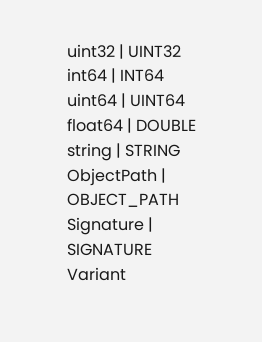uint32 | UINT32
int64 | INT64
uint64 | UINT64
float64 | DOUBLE
string | STRING
ObjectPath | OBJECT_PATH
Signature | SIGNATURE
Variant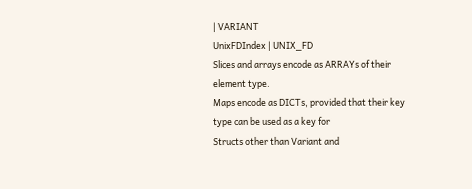| VARIANT
UnixFDIndex | UNIX_FD
Slices and arrays encode as ARRAYs of their element type.
Maps encode as DICTs, provided that their key type can be used as a key for
Structs other than Variant and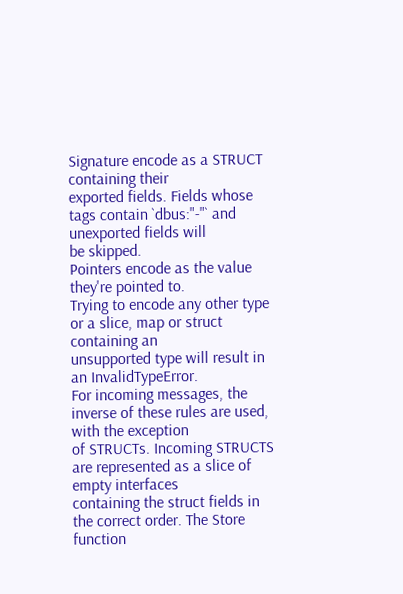Signature encode as a STRUCT containing their
exported fields. Fields whose tags contain `dbus:"-"` and unexported fields will
be skipped.
Pointers encode as the value they're pointed to.
Trying to encode any other type or a slice, map or struct containing an
unsupported type will result in an InvalidTypeError.
For incoming messages, the inverse of these rules are used, with the exception
of STRUCTs. Incoming STRUCTS are represented as a slice of empty interfaces
containing the struct fields in the correct order. The Store function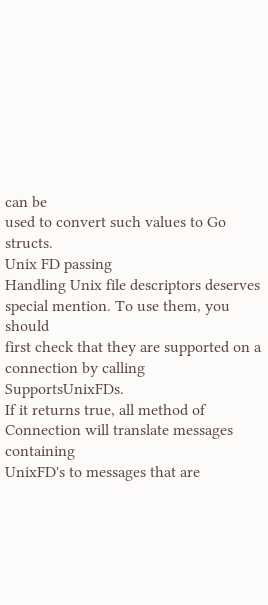can be
used to convert such values to Go structs.
Unix FD passing
Handling Unix file descriptors deserves special mention. To use them, you should
first check that they are supported on a connection by calling SupportsUnixFDs.
If it returns true, all method of Connection will translate messages containing
UnixFD's to messages that are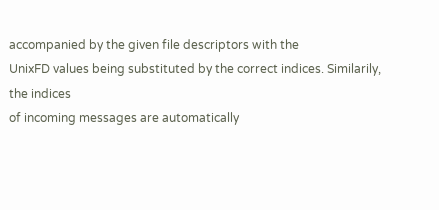accompanied by the given file descriptors with the
UnixFD values being substituted by the correct indices. Similarily, the indices
of incoming messages are automatically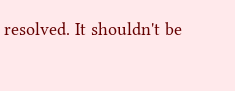resolved. It shouldn't be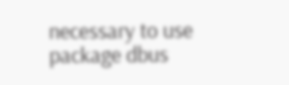necessary to use
package dbus